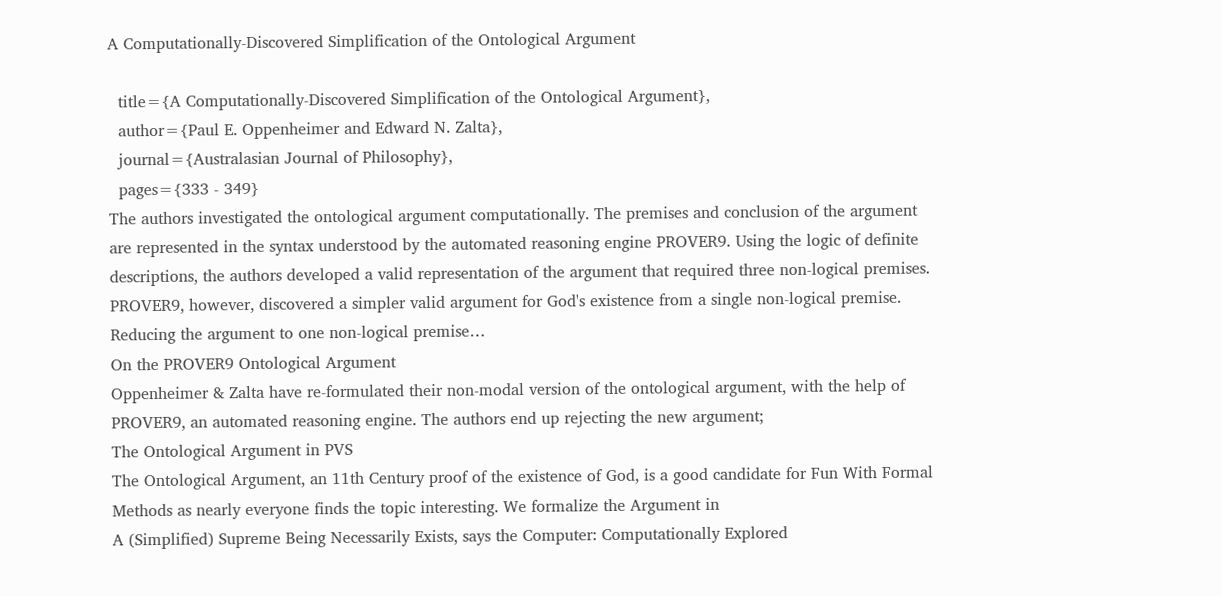A Computationally-Discovered Simplification of the Ontological Argument

  title={A Computationally-Discovered Simplification of the Ontological Argument},
  author={Paul E. Oppenheimer and Edward N. Zalta},
  journal={Australasian Journal of Philosophy},
  pages={333 - 349}
The authors investigated the ontological argument computationally. The premises and conclusion of the argument are represented in the syntax understood by the automated reasoning engine PROVER9. Using the logic of definite descriptions, the authors developed a valid representation of the argument that required three non-logical premises. PROVER9, however, discovered a simpler valid argument for God's existence from a single non-logical premise. Reducing the argument to one non-logical premise…
On the PROVER9 Ontological Argument
Oppenheimer & Zalta have re-formulated their non-modal version of the ontological argument, with the help of PROVER9, an automated reasoning engine. The authors end up rejecting the new argument;
The Ontological Argument in PVS
The Ontological Argument, an 11th Century proof of the existence of God, is a good candidate for Fun With Formal Methods as nearly everyone finds the topic interesting. We formalize the Argument in
A (Simplified) Supreme Being Necessarily Exists, says the Computer: Computationally Explored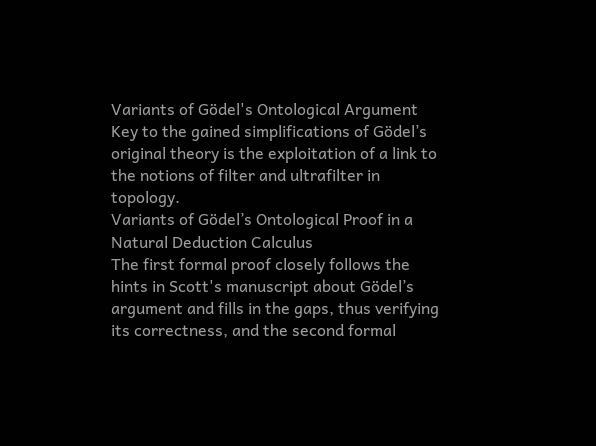Variants of Gödel's Ontological Argument
Key to the gained simplifications of Gödel’s original theory is the exploitation of a link to the notions of filter and ultrafilter in topology.
Variants of Gödel’s Ontological Proof in a Natural Deduction Calculus
The first formal proof closely follows the hints in Scott's manuscript about Gödel’s argument and fills in the gaps, thus verifying its correctness, and the second formal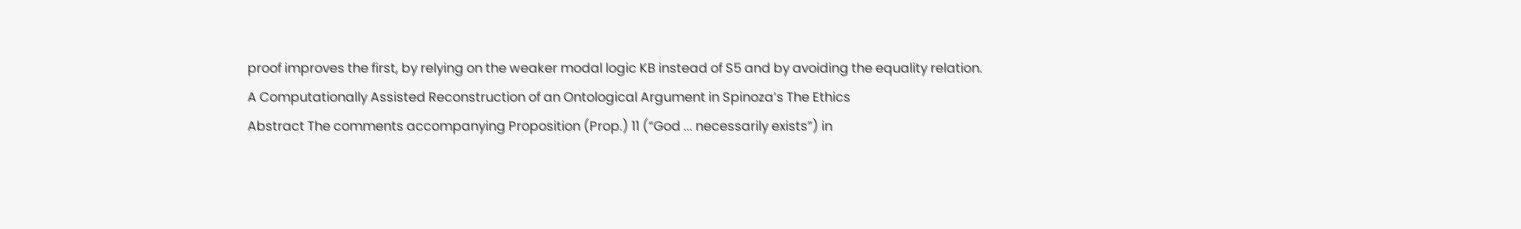proof improves the first, by relying on the weaker modal logic KB instead of S5 and by avoiding the equality relation.
A Computationally Assisted Reconstruction of an Ontological Argument in Spinoza’s The Ethics
Abstract The comments accompanying Proposition (Prop.) 11 (“God ... necessarily exists”) in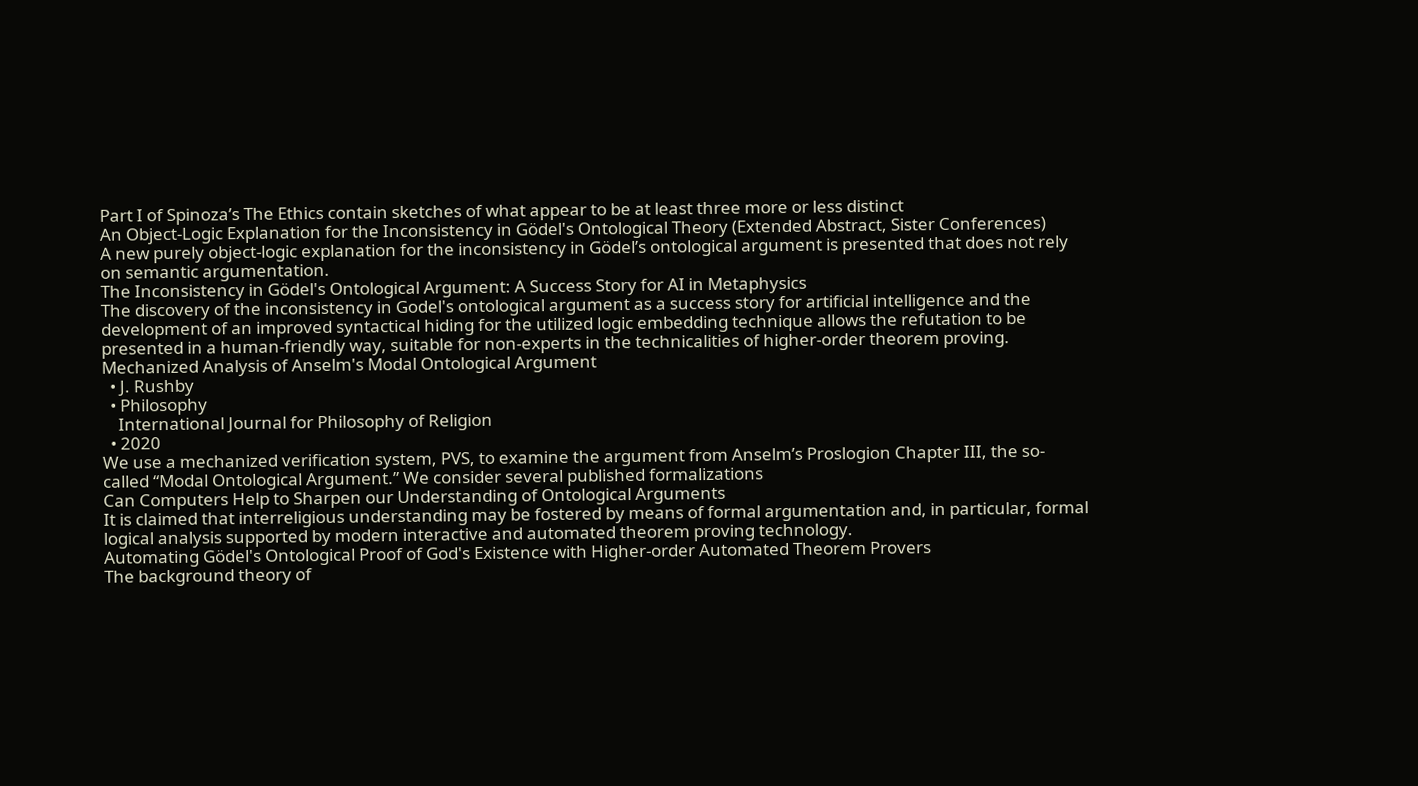Part I of Spinoza’s The Ethics contain sketches of what appear to be at least three more or less distinct
An Object-Logic Explanation for the Inconsistency in Gödel's Ontological Theory (Extended Abstract, Sister Conferences)
A new purely object-logic explanation for the inconsistency in Gödel’s ontological argument is presented that does not rely on semantic argumentation.
The Inconsistency in Gödel's Ontological Argument: A Success Story for AI in Metaphysics
The discovery of the inconsistency in Godel's ontological argument as a success story for artificial intelligence and the development of an improved syntactical hiding for the utilized logic embedding technique allows the refutation to be presented in a human-friendly way, suitable for non-experts in the technicalities of higher-order theorem proving.
Mechanized Analysis of Anselm's Modal Ontological Argument
  • J. Rushby
  • Philosophy
    International Journal for Philosophy of Religion
  • 2020
We use a mechanized verification system, PVS, to examine the argument from Anselm’s Proslogion Chapter III, the so-called “Modal Ontological Argument.” We consider several published formalizations
Can Computers Help to Sharpen our Understanding of Ontological Arguments
It is claimed that interreligious understanding may be fostered by means of formal argumentation and, in particular, formal logical analysis supported by modern interactive and automated theorem proving technology.
Automating Gödel's Ontological Proof of God's Existence with Higher-order Automated Theorem Provers
The background theory of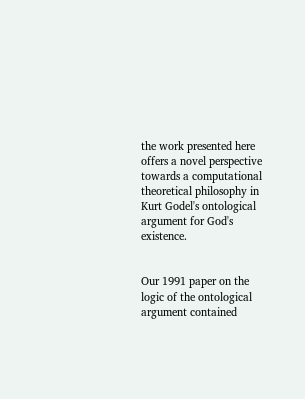the work presented here offers a novel perspective towards a computational theoretical philosophy in Kurt Godel's ontological argument for God's existence.


Our 1991 paper on the logic of the ontological argument contained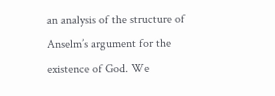an analysis of the structure of Anselm’s argument for the existence of God. We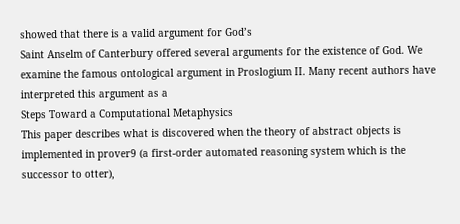showed that there is a valid argument for God’s
Saint Anselm of Canterbury offered several arguments for the existence of God. We examine the famous ontological argument in Proslogium II. Many recent authors have interpreted this argument as a
Steps Toward a Computational Metaphysics
This paper describes what is discovered when the theory of abstract objects is implemented in prover9 (a first-order automated reasoning system which is the successor to otter),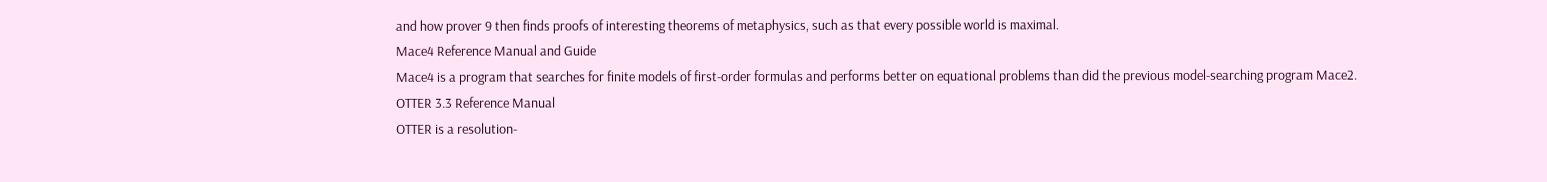and how prover 9 then finds proofs of interesting theorems of metaphysics, such as that every possible world is maximal.
Mace4 Reference Manual and Guide
Mace4 is a program that searches for finite models of first-order formulas and performs better on equational problems than did the previous model-searching program Mace2.
OTTER 3.3 Reference Manual
OTTER is a resolution-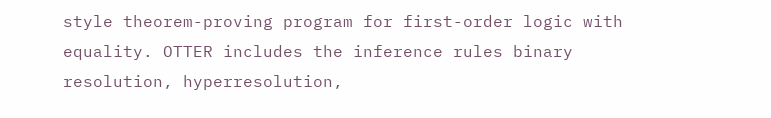style theorem-proving program for first-order logic with equality. OTTER includes the inference rules binary resolution, hyperresolution,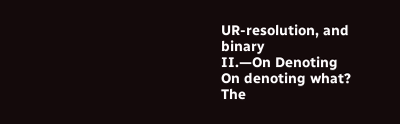UR-resolution, and binary
II.—On Denoting
On denoting what?
The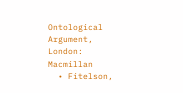Ontological Argument, London: Macmillan
  • Fitelson,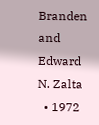Branden and Edward N. Zalta
  • 1972